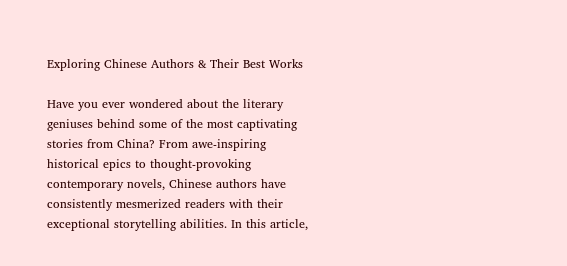Exploring Chinese Authors & Their Best Works

Have you ever wondered about the literary geniuses behind some of the most captivating stories from China? From awe-inspiring historical epics to thought-provoking contemporary novels, Chinese authors have consistently mesmerized readers with their exceptional storytelling abilities. In this article,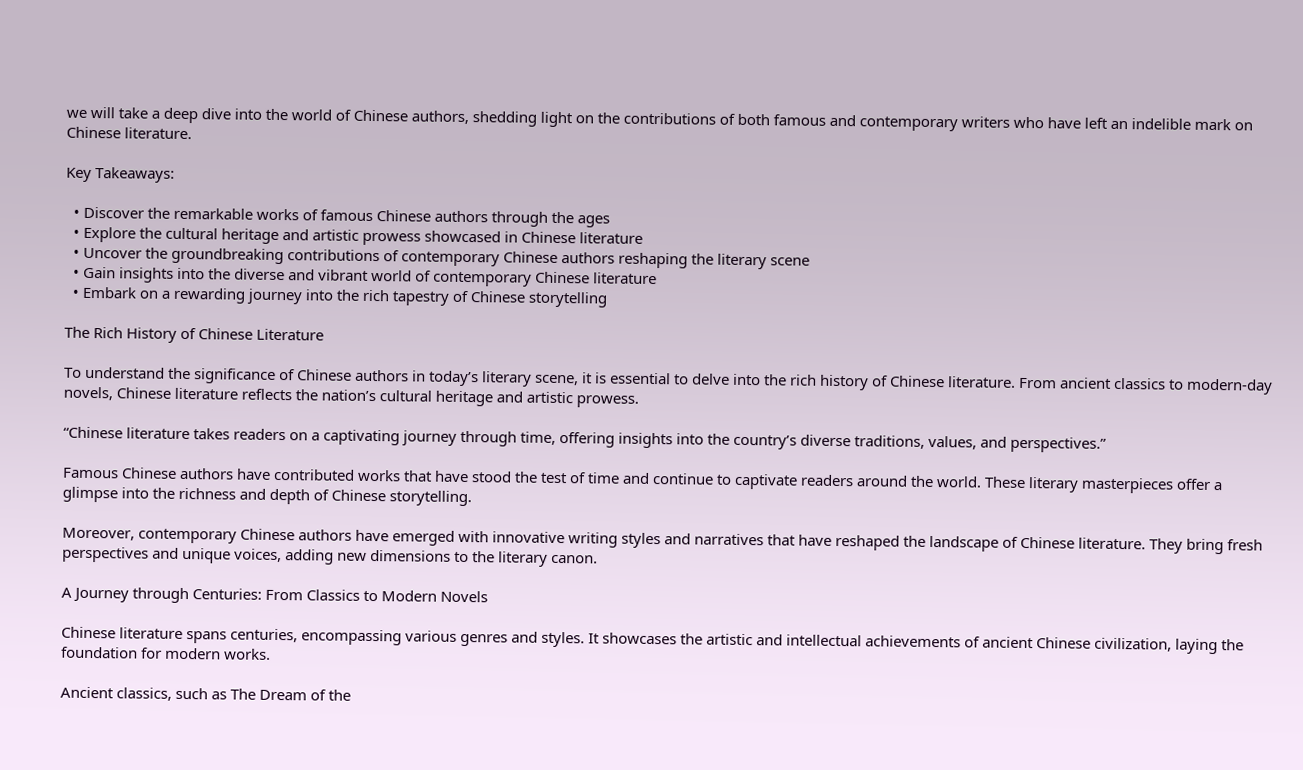we will take a deep dive into the world of Chinese authors, shedding light on the contributions of both famous and contemporary writers who have left an indelible mark on Chinese literature.

Key Takeaways:

  • Discover the remarkable works of famous Chinese authors through the ages
  • Explore the cultural heritage and artistic prowess showcased in Chinese literature
  • Uncover the groundbreaking contributions of contemporary Chinese authors reshaping the literary scene
  • Gain insights into the diverse and vibrant world of contemporary Chinese literature
  • Embark on a rewarding journey into the rich tapestry of Chinese storytelling

The Rich History of Chinese Literature

To understand the significance of Chinese authors in today’s literary scene, it is essential to delve into the rich history of Chinese literature. From ancient classics to modern-day novels, Chinese literature reflects the nation’s cultural heritage and artistic prowess.

“Chinese literature takes readers on a captivating journey through time, offering insights into the country’s diverse traditions, values, and perspectives.”

Famous Chinese authors have contributed works that have stood the test of time and continue to captivate readers around the world. These literary masterpieces offer a glimpse into the richness and depth of Chinese storytelling.

Moreover, contemporary Chinese authors have emerged with innovative writing styles and narratives that have reshaped the landscape of Chinese literature. They bring fresh perspectives and unique voices, adding new dimensions to the literary canon.

A Journey through Centuries: From Classics to Modern Novels

Chinese literature spans centuries, encompassing various genres and styles. It showcases the artistic and intellectual achievements of ancient Chinese civilization, laying the foundation for modern works.

Ancient classics, such as The Dream of the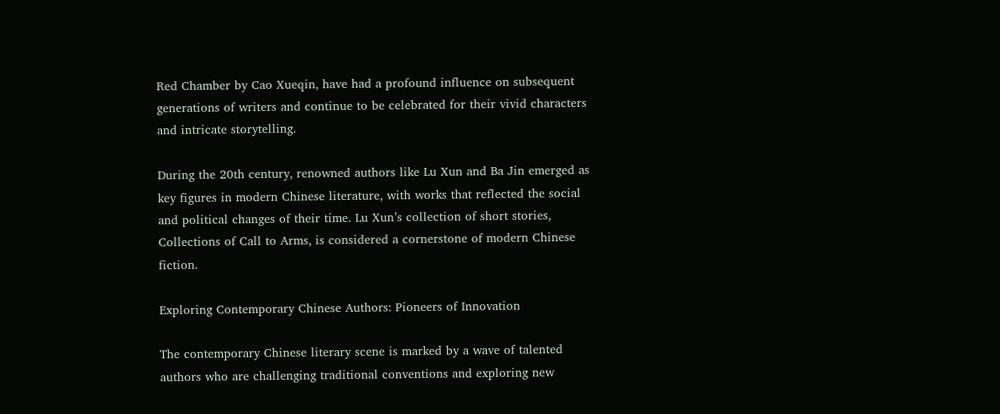Red Chamber by Cao Xueqin, have had a profound influence on subsequent generations of writers and continue to be celebrated for their vivid characters and intricate storytelling.

During the 20th century, renowned authors like Lu Xun and Ba Jin emerged as key figures in modern Chinese literature, with works that reflected the social and political changes of their time. Lu Xun’s collection of short stories, Collections of Call to Arms, is considered a cornerstone of modern Chinese fiction.

Exploring Contemporary Chinese Authors: Pioneers of Innovation

The contemporary Chinese literary scene is marked by a wave of talented authors who are challenging traditional conventions and exploring new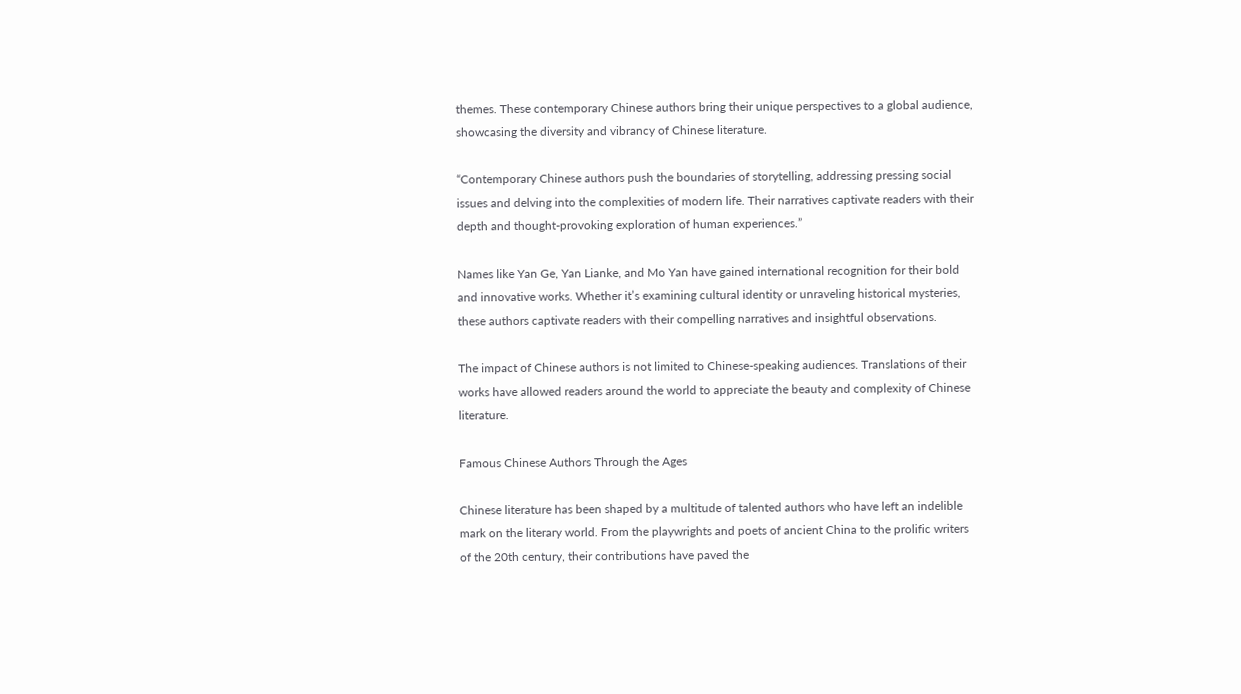themes. These contemporary Chinese authors bring their unique perspectives to a global audience, showcasing the diversity and vibrancy of Chinese literature.

“Contemporary Chinese authors push the boundaries of storytelling, addressing pressing social issues and delving into the complexities of modern life. Their narratives captivate readers with their depth and thought-provoking exploration of human experiences.”

Names like Yan Ge, Yan Lianke, and Mo Yan have gained international recognition for their bold and innovative works. Whether it’s examining cultural identity or unraveling historical mysteries, these authors captivate readers with their compelling narratives and insightful observations.

The impact of Chinese authors is not limited to Chinese-speaking audiences. Translations of their works have allowed readers around the world to appreciate the beauty and complexity of Chinese literature.

Famous Chinese Authors Through the Ages

Chinese literature has been shaped by a multitude of talented authors who have left an indelible mark on the literary world. From the playwrights and poets of ancient China to the prolific writers of the 20th century, their contributions have paved the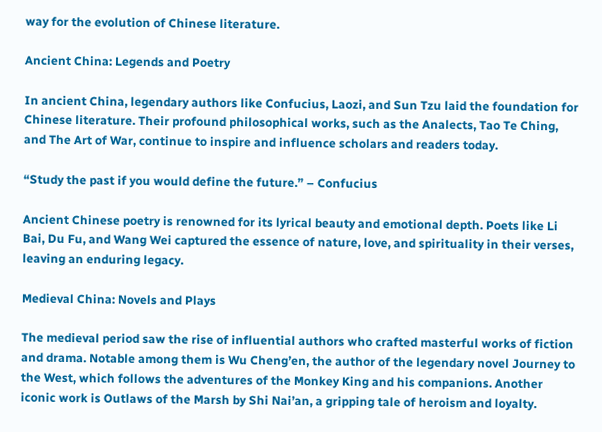way for the evolution of Chinese literature.

Ancient China: Legends and Poetry

In ancient China, legendary authors like Confucius, Laozi, and Sun Tzu laid the foundation for Chinese literature. Their profound philosophical works, such as the Analects, Tao Te Ching, and The Art of War, continue to inspire and influence scholars and readers today.

“Study the past if you would define the future.” – Confucius

Ancient Chinese poetry is renowned for its lyrical beauty and emotional depth. Poets like Li Bai, Du Fu, and Wang Wei captured the essence of nature, love, and spirituality in their verses, leaving an enduring legacy.

Medieval China: Novels and Plays

The medieval period saw the rise of influential authors who crafted masterful works of fiction and drama. Notable among them is Wu Cheng’en, the author of the legendary novel Journey to the West, which follows the adventures of the Monkey King and his companions. Another iconic work is Outlaws of the Marsh by Shi Nai’an, a gripping tale of heroism and loyalty.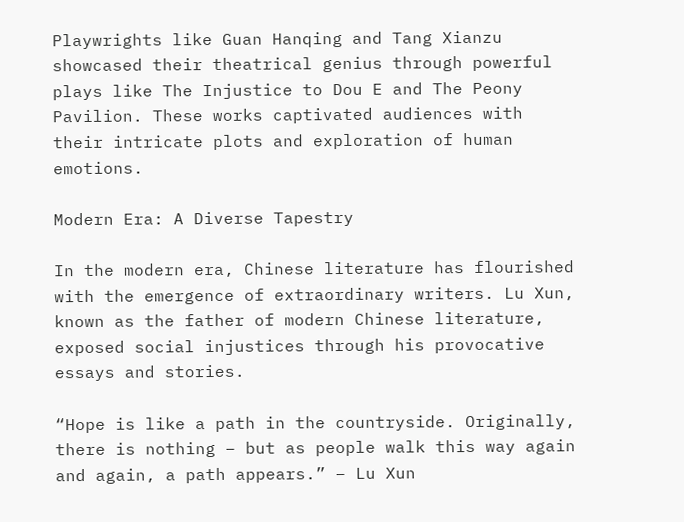Playwrights like Guan Hanqing and Tang Xianzu showcased their theatrical genius through powerful plays like The Injustice to Dou E and The Peony Pavilion. These works captivated audiences with their intricate plots and exploration of human emotions.

Modern Era: A Diverse Tapestry

In the modern era, Chinese literature has flourished with the emergence of extraordinary writers. Lu Xun, known as the father of modern Chinese literature, exposed social injustices through his provocative essays and stories.

“Hope is like a path in the countryside. Originally, there is nothing – but as people walk this way again and again, a path appears.” – Lu Xun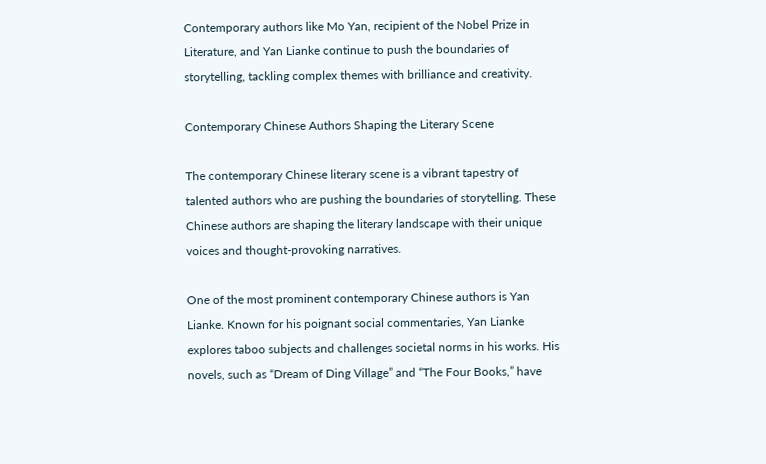Contemporary authors like Mo Yan, recipient of the Nobel Prize in Literature, and Yan Lianke continue to push the boundaries of storytelling, tackling complex themes with brilliance and creativity.

Contemporary Chinese Authors Shaping the Literary Scene

The contemporary Chinese literary scene is a vibrant tapestry of talented authors who are pushing the boundaries of storytelling. These Chinese authors are shaping the literary landscape with their unique voices and thought-provoking narratives.

One of the most prominent contemporary Chinese authors is Yan Lianke. Known for his poignant social commentaries, Yan Lianke explores taboo subjects and challenges societal norms in his works. His novels, such as “Dream of Ding Village” and “The Four Books,” have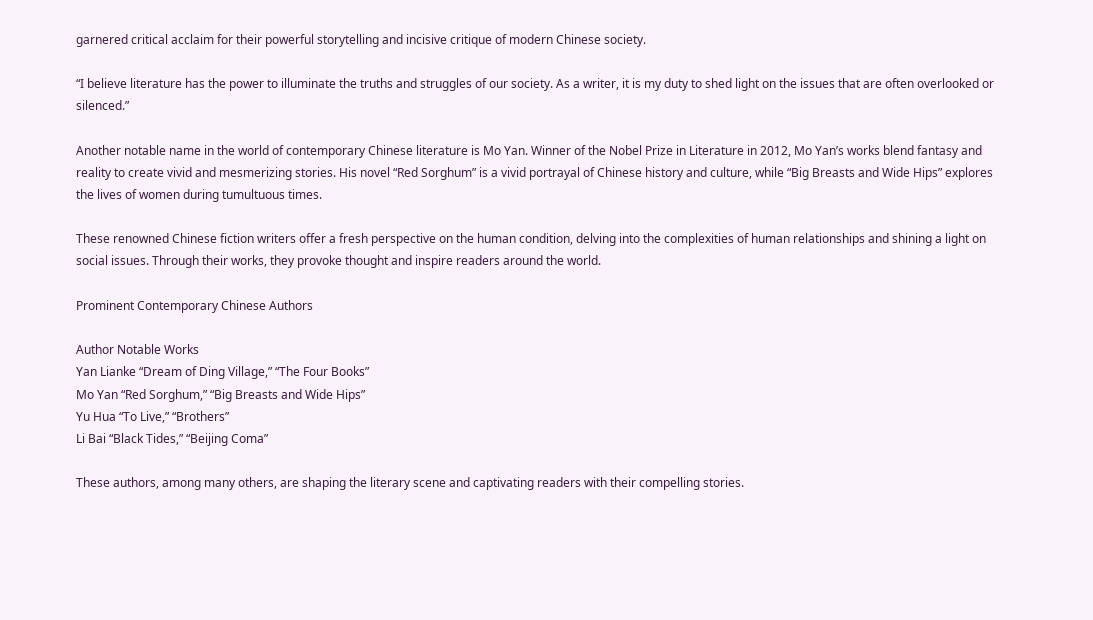garnered critical acclaim for their powerful storytelling and incisive critique of modern Chinese society.

“I believe literature has the power to illuminate the truths and struggles of our society. As a writer, it is my duty to shed light on the issues that are often overlooked or silenced.”

Another notable name in the world of contemporary Chinese literature is Mo Yan. Winner of the Nobel Prize in Literature in 2012, Mo Yan’s works blend fantasy and reality to create vivid and mesmerizing stories. His novel “Red Sorghum” is a vivid portrayal of Chinese history and culture, while “Big Breasts and Wide Hips” explores the lives of women during tumultuous times.

These renowned Chinese fiction writers offer a fresh perspective on the human condition, delving into the complexities of human relationships and shining a light on social issues. Through their works, they provoke thought and inspire readers around the world.

Prominent Contemporary Chinese Authors

Author Notable Works
Yan Lianke “Dream of Ding Village,” “The Four Books”
Mo Yan “Red Sorghum,” “Big Breasts and Wide Hips”
Yu Hua “To Live,” “Brothers”
Li Bai “Black Tides,” “Beijing Coma”

These authors, among many others, are shaping the literary scene and captivating readers with their compelling stories.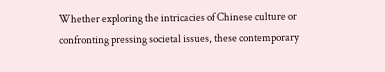Whether exploring the intricacies of Chinese culture or confronting pressing societal issues, these contemporary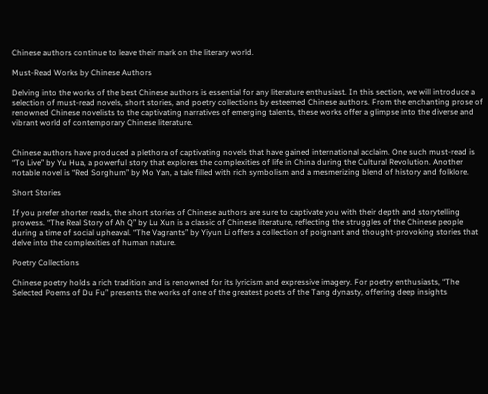Chinese authors continue to leave their mark on the literary world.

Must-Read Works by Chinese Authors

Delving into the works of the best Chinese authors is essential for any literature enthusiast. In this section, we will introduce a selection of must-read novels, short stories, and poetry collections by esteemed Chinese authors. From the enchanting prose of renowned Chinese novelists to the captivating narratives of emerging talents, these works offer a glimpse into the diverse and vibrant world of contemporary Chinese literature.


Chinese authors have produced a plethora of captivating novels that have gained international acclaim. One such must-read is “To Live” by Yu Hua, a powerful story that explores the complexities of life in China during the Cultural Revolution. Another notable novel is “Red Sorghum” by Mo Yan, a tale filled with rich symbolism and a mesmerizing blend of history and folklore.

Short Stories

If you prefer shorter reads, the short stories of Chinese authors are sure to captivate you with their depth and storytelling prowess. “The Real Story of Ah Q” by Lu Xun is a classic of Chinese literature, reflecting the struggles of the Chinese people during a time of social upheaval. “The Vagrants” by Yiyun Li offers a collection of poignant and thought-provoking stories that delve into the complexities of human nature.

Poetry Collections

Chinese poetry holds a rich tradition and is renowned for its lyricism and expressive imagery. For poetry enthusiasts, “The Selected Poems of Du Fu” presents the works of one of the greatest poets of the Tang dynasty, offering deep insights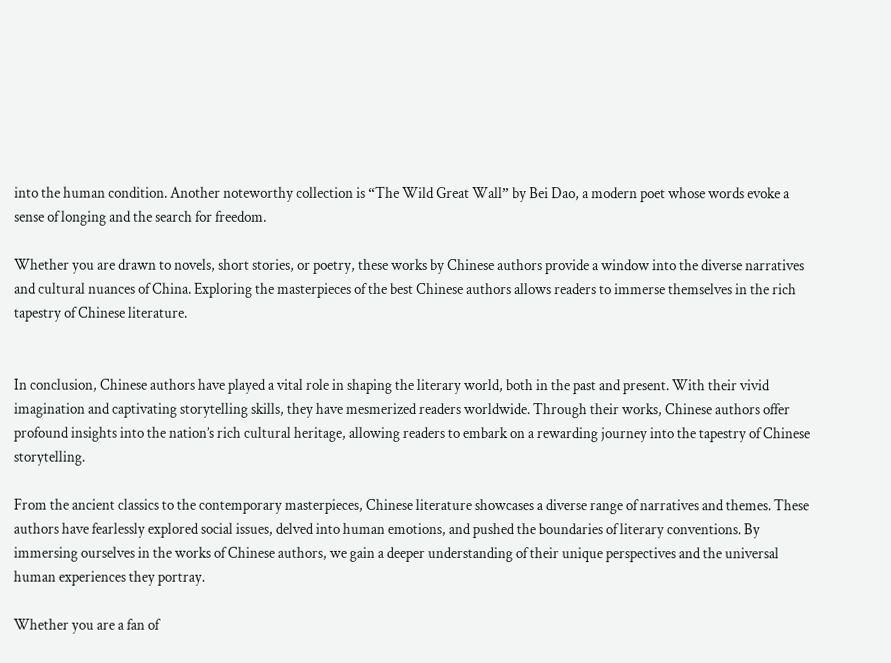into the human condition. Another noteworthy collection is “The Wild Great Wall” by Bei Dao, a modern poet whose words evoke a sense of longing and the search for freedom.

Whether you are drawn to novels, short stories, or poetry, these works by Chinese authors provide a window into the diverse narratives and cultural nuances of China. Exploring the masterpieces of the best Chinese authors allows readers to immerse themselves in the rich tapestry of Chinese literature.


In conclusion, Chinese authors have played a vital role in shaping the literary world, both in the past and present. With their vivid imagination and captivating storytelling skills, they have mesmerized readers worldwide. Through their works, Chinese authors offer profound insights into the nation’s rich cultural heritage, allowing readers to embark on a rewarding journey into the tapestry of Chinese storytelling.

From the ancient classics to the contemporary masterpieces, Chinese literature showcases a diverse range of narratives and themes. These authors have fearlessly explored social issues, delved into human emotions, and pushed the boundaries of literary conventions. By immersing ourselves in the works of Chinese authors, we gain a deeper understanding of their unique perspectives and the universal human experiences they portray.

Whether you are a fan of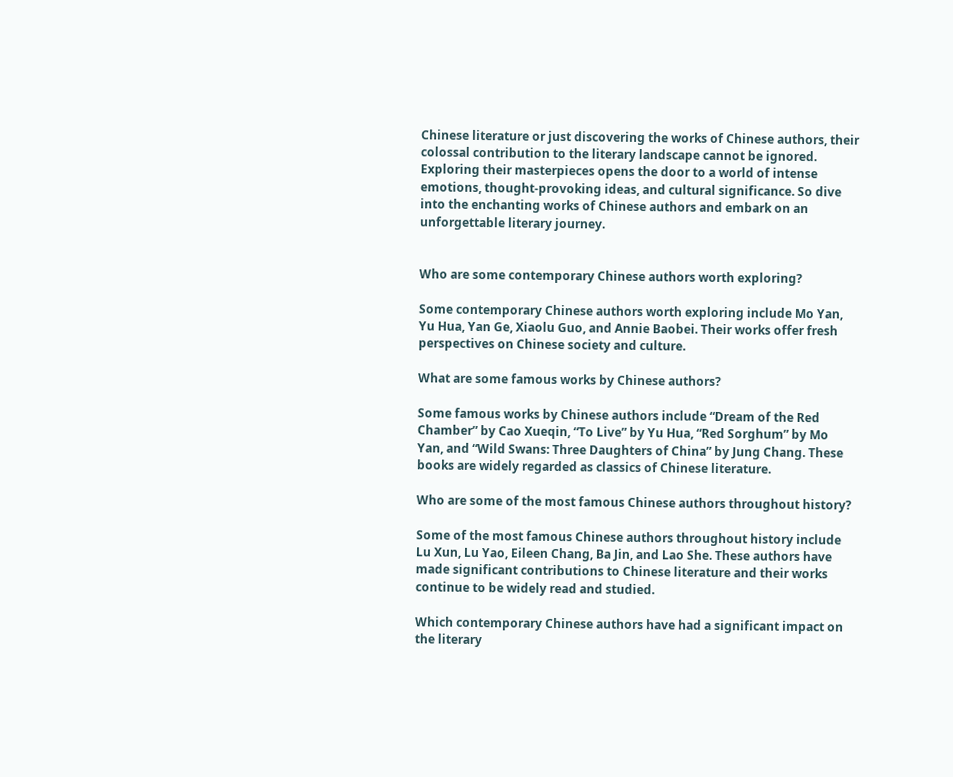Chinese literature or just discovering the works of Chinese authors, their colossal contribution to the literary landscape cannot be ignored. Exploring their masterpieces opens the door to a world of intense emotions, thought-provoking ideas, and cultural significance. So dive into the enchanting works of Chinese authors and embark on an unforgettable literary journey.


Who are some contemporary Chinese authors worth exploring?

Some contemporary Chinese authors worth exploring include Mo Yan, Yu Hua, Yan Ge, Xiaolu Guo, and Annie Baobei. Their works offer fresh perspectives on Chinese society and culture.

What are some famous works by Chinese authors?

Some famous works by Chinese authors include “Dream of the Red Chamber” by Cao Xueqin, “To Live” by Yu Hua, “Red Sorghum” by Mo Yan, and “Wild Swans: Three Daughters of China” by Jung Chang. These books are widely regarded as classics of Chinese literature.

Who are some of the most famous Chinese authors throughout history?

Some of the most famous Chinese authors throughout history include Lu Xun, Lu Yao, Eileen Chang, Ba Jin, and Lao She. These authors have made significant contributions to Chinese literature and their works continue to be widely read and studied.

Which contemporary Chinese authors have had a significant impact on the literary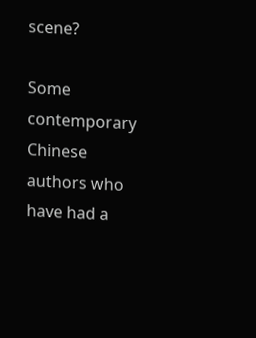scene?

Some contemporary Chinese authors who have had a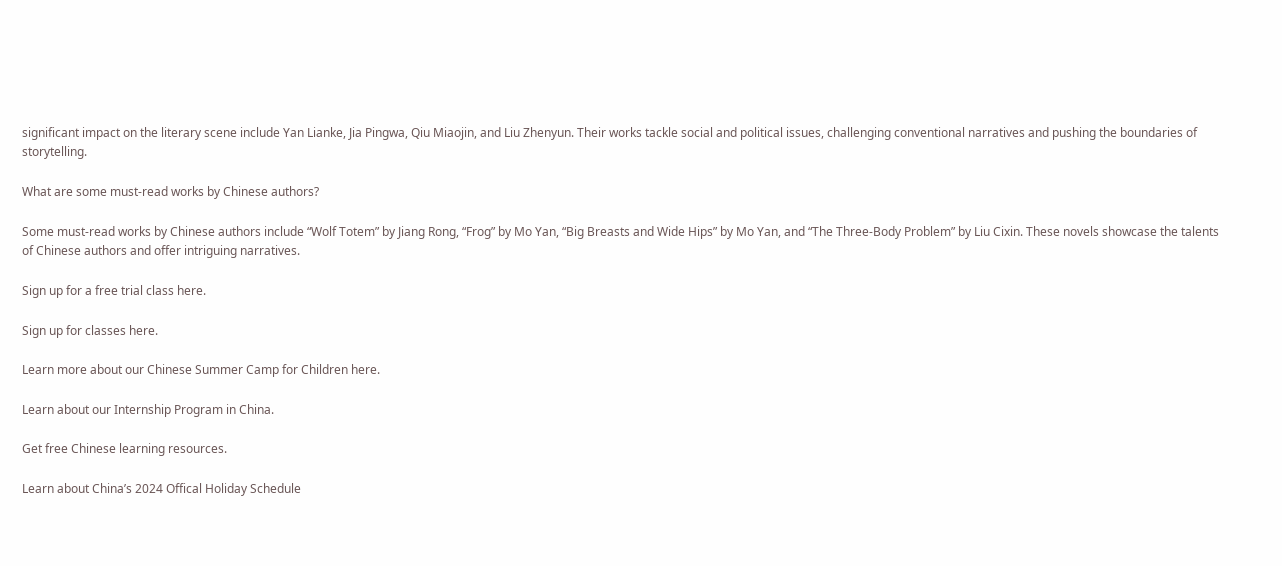significant impact on the literary scene include Yan Lianke, Jia Pingwa, Qiu Miaojin, and Liu Zhenyun. Their works tackle social and political issues, challenging conventional narratives and pushing the boundaries of storytelling.

What are some must-read works by Chinese authors?

Some must-read works by Chinese authors include “Wolf Totem” by Jiang Rong, “Frog” by Mo Yan, “Big Breasts and Wide Hips” by Mo Yan, and “The Three-Body Problem” by Liu Cixin. These novels showcase the talents of Chinese authors and offer intriguing narratives.

Sign up for a free trial class here.

Sign up for classes here.

Learn more about our Chinese Summer Camp for Children here.

Learn about our Internship Program in China.

Get free Chinese learning resources.

Learn about China’s 2024 Offical Holiday Schedule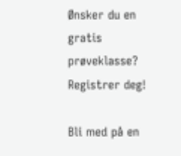Ønsker du en gratis prøveklasse? Registrer deg!

Bli med på en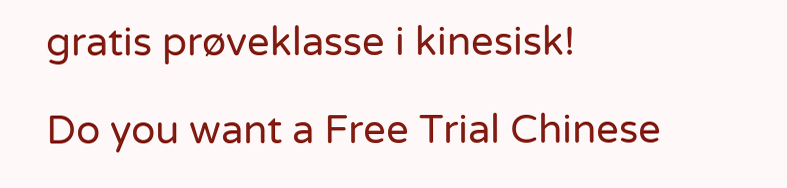gratis prøveklasse i kinesisk!

Do you want a Free Trial Chinese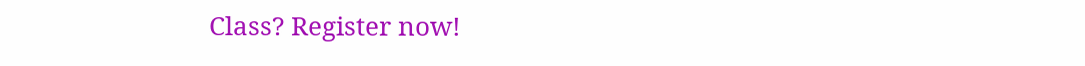Class? Register now!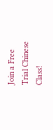Join a Free Trial Chinese Class!